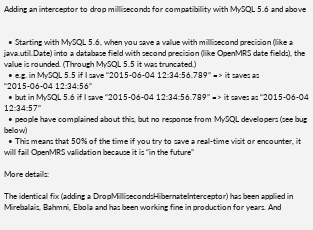Adding an interceptor to drop milliseconds for compatibility with MySQL 5.6 and above


  • Starting with MySQL 5.6, when you save a value with millisecond precision (like a java.util.Date) into a database field with second precision (like OpenMRS date fields), the value is rounded. (Through MySQL 5.5 it was truncated.)
  • e.g. in MySQL 5.5 if I save “2015-06-04 12:34:56.789” => it saves as “2015-06-04 12:34:56”
  • but in MySQL 5.6 if I save “2015-06-04 12:34:56.789” => it saves as “2015-06-04 12:34:57”
  • people have complained about this, but no response from MySQL developers (see bug below)
  • This means that 50% of the time if you try to save a real-time visit or encounter, it will fail OpenMRS validation because it is “in the future”

More details:

The identical fix (adding a DropMillisecondsHibernateInterceptor) has been applied in Mirebalais, Bahmni, Ebola and has been working fine in production for years. And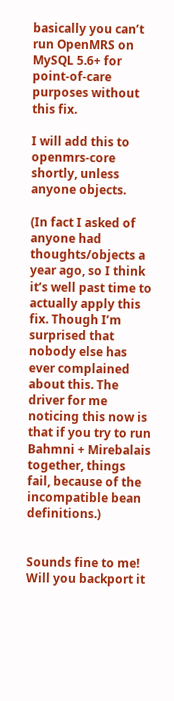basically you can’t run OpenMRS on MySQL 5.6+ for point-of-care purposes without this fix.

I will add this to openmrs-core shortly, unless anyone objects.

(In fact I asked of anyone had thoughts/objects a year ago, so I think it’s well past time to actually apply this fix. Though I’m surprised that nobody else has ever complained about this. The driver for me noticing this now is that if you try to run Bahmni + Mirebalais together, things fail, because of the incompatible bean definitions.)


Sounds fine to me! Will you backport it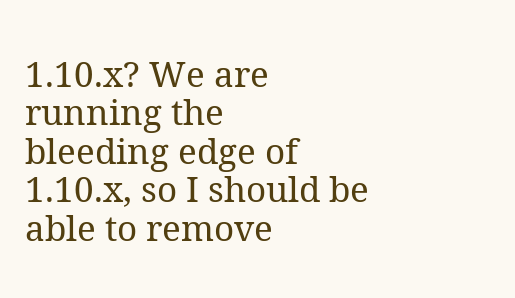1.10.x? We are running the bleeding edge of 1.10.x, so I should be able to remove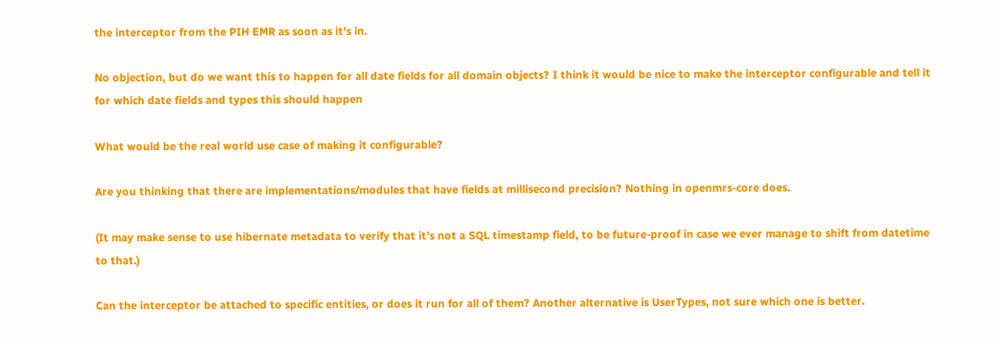the interceptor from the PIH EMR as soon as it’s in.

No objection, but do we want this to happen for all date fields for all domain objects? I think it would be nice to make the interceptor configurable and tell it for which date fields and types this should happen

What would be the real world use case of making it configurable?

Are you thinking that there are implementations/modules that have fields at millisecond precision? Nothing in openmrs-core does.

(It may make sense to use hibernate metadata to verify that it’s not a SQL timestamp field, to be future-proof in case we ever manage to shift from datetime to that.)

Can the interceptor be attached to specific entities, or does it run for all of them? Another alternative is UserTypes, not sure which one is better.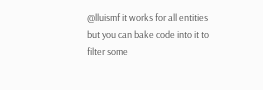@lluismf it works for all entities but you can bake code into it to filter some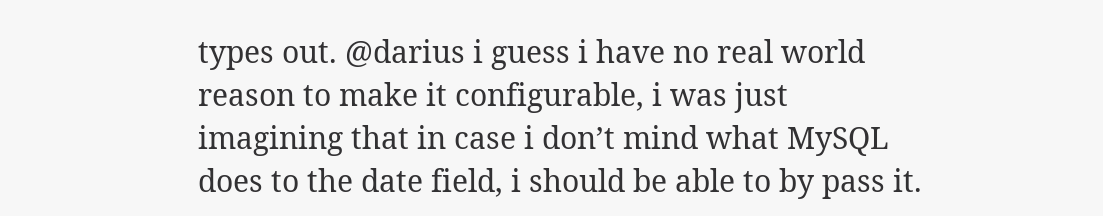types out. @darius i guess i have no real world reason to make it configurable, i was just imagining that in case i don’t mind what MySQL does to the date field, i should be able to by pass it.